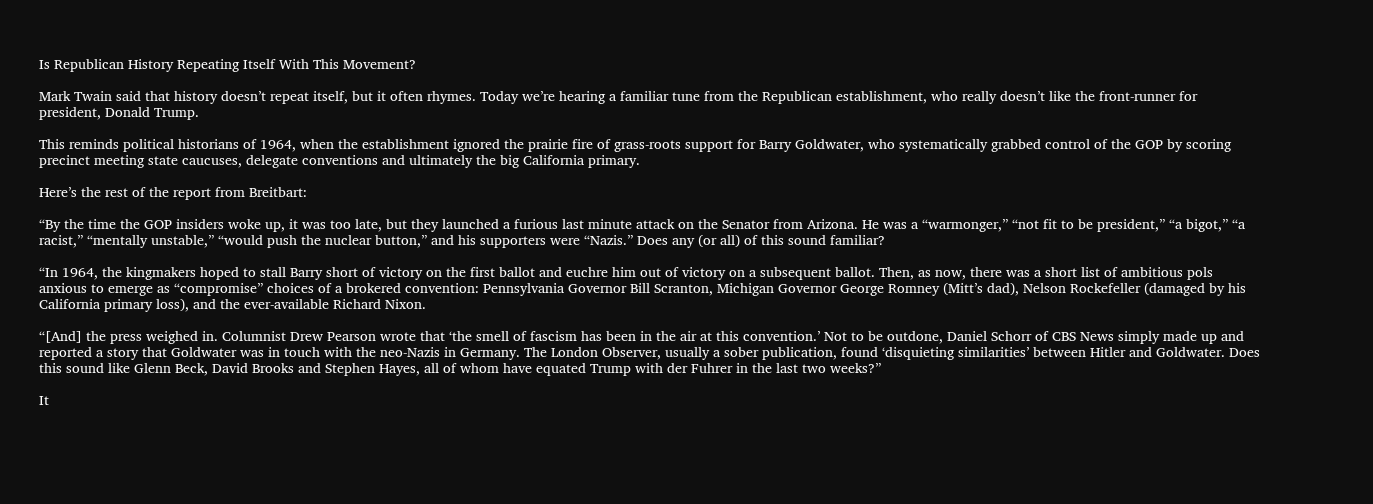Is Republican History Repeating Itself With This Movement?

Mark Twain said that history doesn’t repeat itself, but it often rhymes. Today we’re hearing a familiar tune from the Republican establishment, who really doesn’t like the front-runner for president, Donald Trump.

This reminds political historians of 1964, when the establishment ignored the prairie fire of grass-roots support for Barry Goldwater, who systematically grabbed control of the GOP by scoring precinct meeting state caucuses, delegate conventions and ultimately the big California primary.

Here’s the rest of the report from Breitbart:

“By the time the GOP insiders woke up, it was too late, but they launched a furious last minute attack on the Senator from Arizona. He was a “warmonger,” “not fit to be president,” “a bigot,” “a racist,” “mentally unstable,” “would push the nuclear button,” and his supporters were “Nazis.” Does any (or all) of this sound familiar?

“In 1964, the kingmakers hoped to stall Barry short of victory on the first ballot and euchre him out of victory on a subsequent ballot. Then, as now, there was a short list of ambitious pols anxious to emerge as “compromise” choices of a brokered convention: Pennsylvania Governor Bill Scranton, Michigan Governor George Romney (Mitt’s dad), Nelson Rockefeller (damaged by his California primary loss), and the ever-available Richard Nixon.

“[And] the press weighed in. Columnist Drew Pearson wrote that ‘the smell of fascism has been in the air at this convention.’ Not to be outdone, Daniel Schorr of CBS News simply made up and reported a story that Goldwater was in touch with the neo-Nazis in Germany. The London Observer, usually a sober publication, found ‘disquieting similarities’ between Hitler and Goldwater. Does this sound like Glenn Beck, David Brooks and Stephen Hayes, all of whom have equated Trump with der Fuhrer in the last two weeks?”

It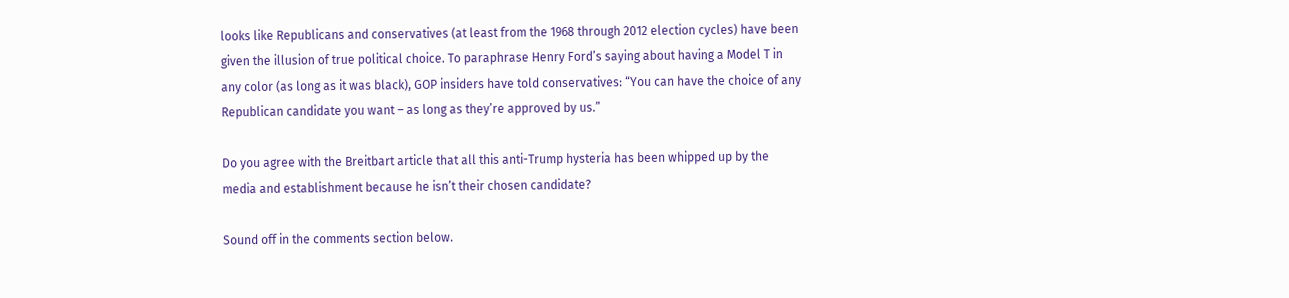looks like Republicans and conservatives (at least from the 1968 through 2012 election cycles) have been given the illusion of true political choice. To paraphrase Henry Ford’s saying about having a Model T in any color (as long as it was black), GOP insiders have told conservatives: “You can have the choice of any Republican candidate you want – as long as they’re approved by us.”

Do you agree with the Breitbart article that all this anti-Trump hysteria has been whipped up by the media and establishment because he isn’t their chosen candidate?

Sound off in the comments section below.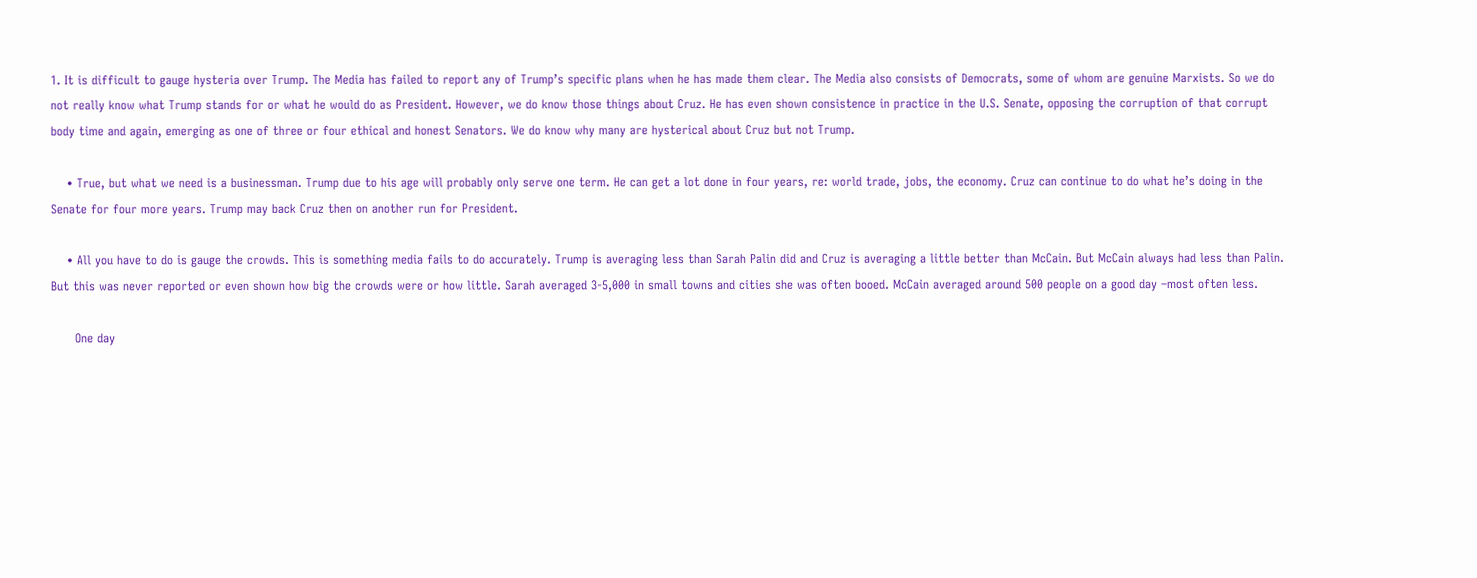1. It is difficult to gauge hysteria over Trump. The Media has failed to report any of Trump’s specific plans when he has made them clear. The Media also consists of Democrats, some of whom are genuine Marxists. So we do not really know what Trump stands for or what he would do as President. However, we do know those things about Cruz. He has even shown consistence in practice in the U.S. Senate, opposing the corruption of that corrupt body time and again, emerging as one of three or four ethical and honest Senators. We do know why many are hysterical about Cruz but not Trump.

    • True, but what we need is a businessman. Trump due to his age will probably only serve one term. He can get a lot done in four years, re: world trade, jobs, the economy. Cruz can continue to do what he’s doing in the Senate for four more years. Trump may back Cruz then on another run for President.

    • All you have to do is gauge the crowds. This is something media fails to do accurately. Trump is averaging less than Sarah Palin did and Cruz is averaging a little better than McCain. But McCain always had less than Palin. But this was never reported or even shown how big the crowds were or how little. Sarah averaged 3-5,000 in small towns and cities she was often booed. McCain averaged around 500 people on a good day –most often less.

      One day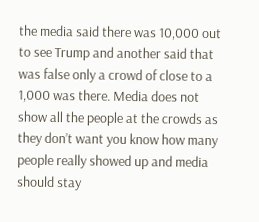the media said there was 10,000 out to see Trump and another said that was false only a crowd of close to a 1,000 was there. Media does not show all the people at the crowds as they don’t want you know how many people really showed up and media should stay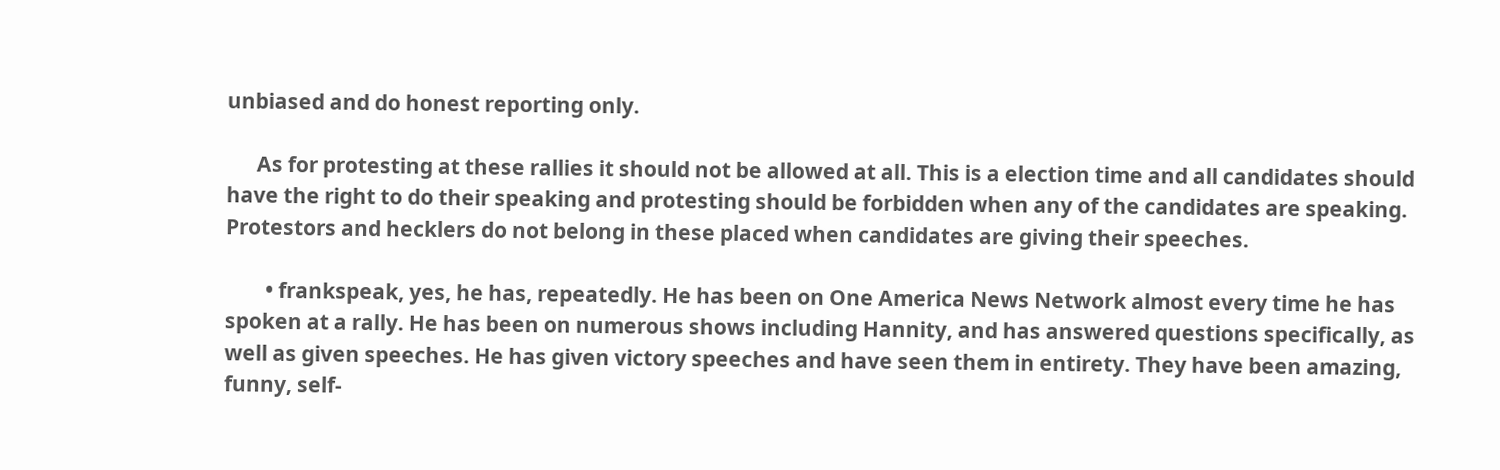unbiased and do honest reporting only.

      As for protesting at these rallies it should not be allowed at all. This is a election time and all candidates should have the right to do their speaking and protesting should be forbidden when any of the candidates are speaking. Protestors and hecklers do not belong in these placed when candidates are giving their speeches.

        • frankspeak, yes, he has, repeatedly. He has been on One America News Network almost every time he has spoken at a rally. He has been on numerous shows including Hannity, and has answered questions specifically, as well as given speeches. He has given victory speeches and have seen them in entirety. They have been amazing, funny, self-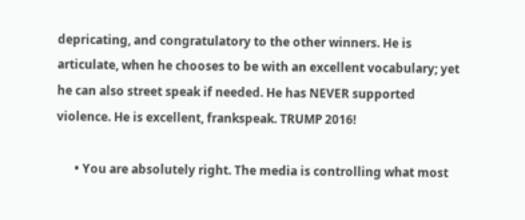depricating, and congratulatory to the other winners. He is articulate, when he chooses to be with an excellent vocabulary; yet he can also street speak if needed. He has NEVER supported violence. He is excellent, frankspeak. TRUMP 2016!

      • You are absolutely right. The media is controlling what most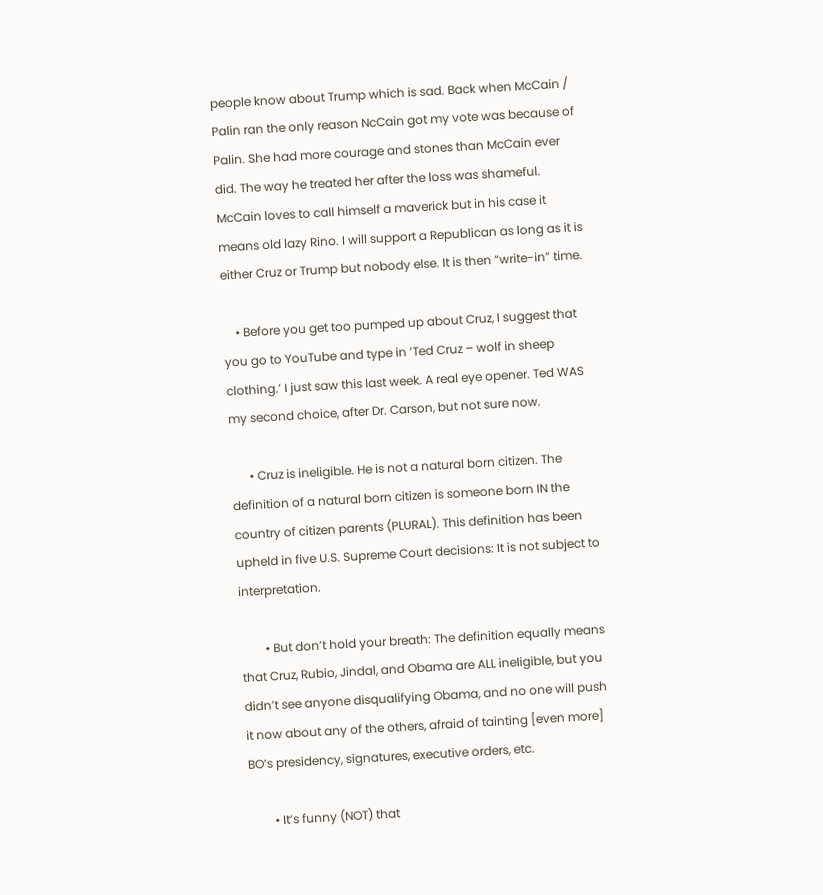people know about Trump which is sad. Back when McCain / Palin ran the only reason NcCain got my vote was because of Palin. She had more courage and stones than McCain ever did. The way he treated her after the loss was shameful. McCain loves to call himself a maverick but in his case it means old lazy Rino. I will support a Republican as long as it is either Cruz or Trump but nobody else. It is then “write-in” time.

    • Before you get too pumped up about Cruz, I suggest that you go to YouTube and type in ‘Ted Cruz – wolf in sheep clothing.’ I just saw this last week. A real eye opener. Ted WAS my second choice, after Dr. Carson, but not sure now.

      • Cruz is ineligible. He is not a natural born citizen. The definition of a natural born citizen is someone born IN the country of citizen parents (PLURAL). This definition has been upheld in five U.S. Supreme Court decisions: It is not subject to interpretation.

        • But don’t hold your breath: The definition equally means that Cruz, Rubio, Jindal, and Obama are ALL ineligible, but you didn’t see anyone disqualifying Obama, and no one will push it now about any of the others, afraid of tainting [even more] BO’s presidency, signatures, executive orders, etc.

        • It’s funny (NOT) that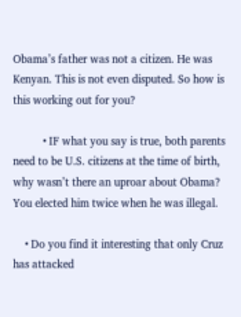Obama’s father was not a citizen. He was Kenyan. This is not even disputed. So how is this working out for you?

          • IF what you say is true, both parents need to be U.S. citizens at the time of birth, why wasn’t there an uproar about Obama? You elected him twice when he was illegal.

    • Do you find it interesting that only Cruz has attacked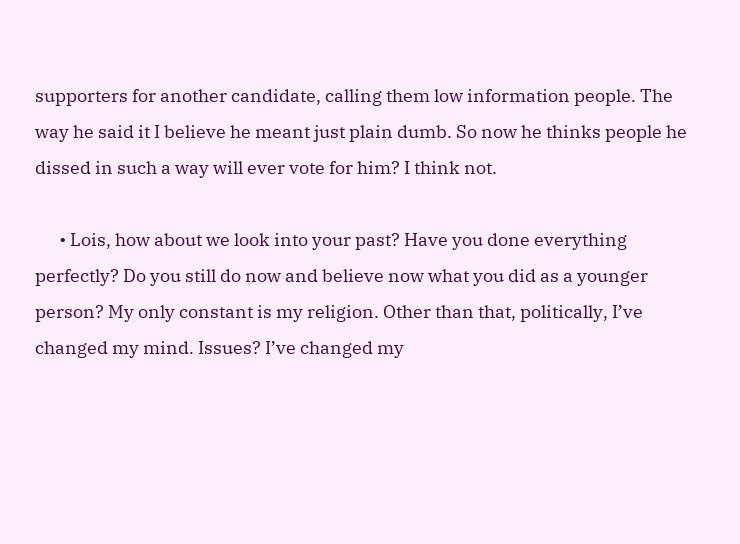supporters for another candidate, calling them low information people. The way he said it I believe he meant just plain dumb. So now he thinks people he dissed in such a way will ever vote for him? I think not.

      • Lois, how about we look into your past? Have you done everything perfectly? Do you still do now and believe now what you did as a younger person? My only constant is my religion. Other than that, politically, I’ve changed my mind. Issues? I’ve changed my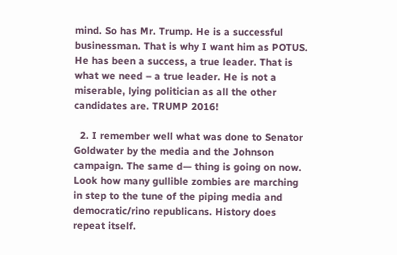mind. So has Mr. Trump. He is a successful businessman. That is why I want him as POTUS. He has been a success, a true leader. That is what we need – a true leader. He is not a miserable, lying politician as all the other candidates are. TRUMP 2016!

  2. I remember well what was done to Senator Goldwater by the media and the Johnson campaign. The same d— thing is going on now. Look how many gullible zombies are marching in step to the tune of the piping media and democratic/rino republicans. History does repeat itself.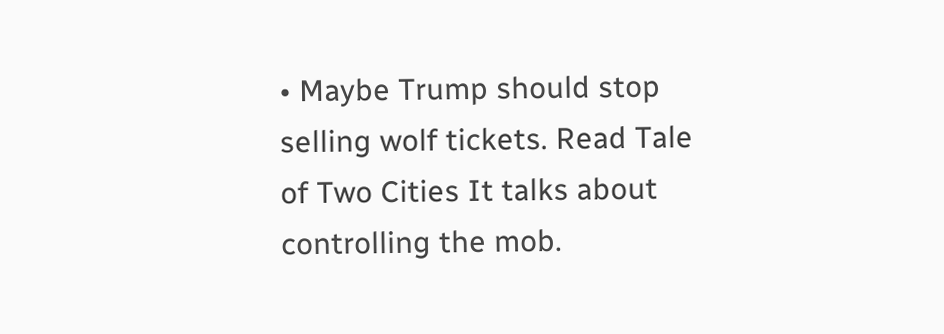• Maybe Trump should stop selling wolf tickets. Read Tale of Two Cities It talks about controlling the mob.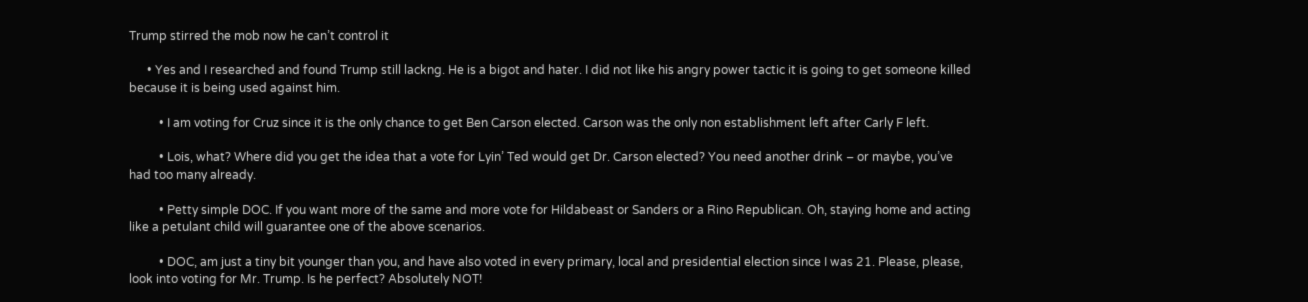Trump stirred the mob now he can’t control it

      • Yes and I researched and found Trump still lackng. He is a bigot and hater. I did not like his angry power tactic it is going to get someone killed because it is being used against him.

          • I am voting for Cruz since it is the only chance to get Ben Carson elected. Carson was the only non establishment left after Carly F left.

          • Lois, what? Where did you get the idea that a vote for Lyin’ Ted would get Dr. Carson elected? You need another drink – or maybe, you’ve had too many already.

          • Petty simple DOC. If you want more of the same and more vote for Hildabeast or Sanders or a Rino Republican. Oh, staying home and acting like a petulant child will guarantee one of the above scenarios.

          • DOC, am just a tiny bit younger than you, and have also voted in every primary, local and presidential election since I was 21. Please, please, look into voting for Mr. Trump. Is he perfect? Absolutely NOT!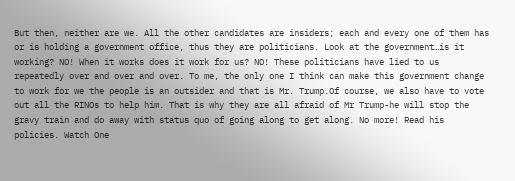But then, neither are we. All the other candidates are insiders; each and every one of them has or is holding a government office, thus they are politicians. Look at the government…is it working? NO! When it works does it work for us? NO! These politicians have lied to us repeatedly over and over and over. To me, the only one I think can make this government change to work for we the people is an outsider and that is Mr. Trump.Of course, we also have to vote out all the RINOs to help him. That is why they are all afraid of Mr Trump-he will stop the gravy train and do away with status quo of going along to get along. No more! Read his policies. Watch One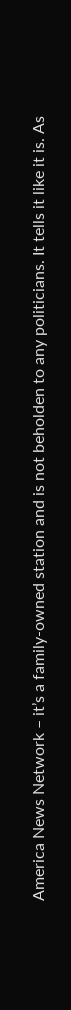America News Network – it’s a family-owned station and is not beholden to any politicians. It tells it like it is. As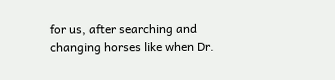for us, after searching and changing horses like when Dr.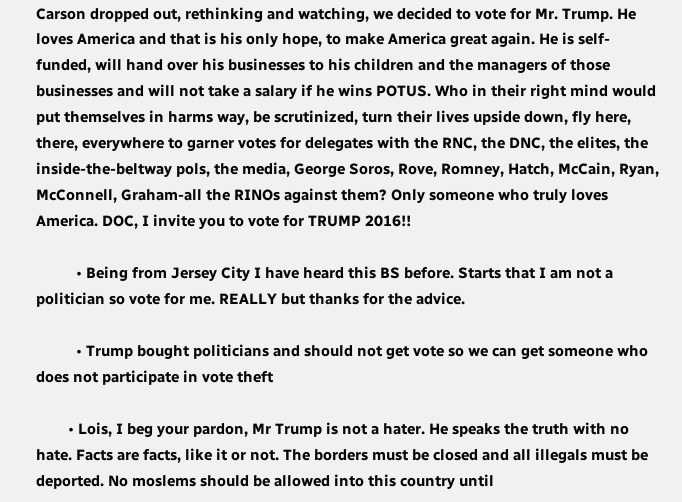Carson dropped out, rethinking and watching, we decided to vote for Mr. Trump. He loves America and that is his only hope, to make America great again. He is self-funded, will hand over his businesses to his children and the managers of those businesses and will not take a salary if he wins POTUS. Who in their right mind would put themselves in harms way, be scrutinized, turn their lives upside down, fly here, there, everywhere to garner votes for delegates with the RNC, the DNC, the elites, the inside-the-beltway pols, the media, George Soros, Rove, Romney, Hatch, McCain, Ryan, McConnell, Graham-all the RINOs against them? Only someone who truly loves America. DOC, I invite you to vote for TRUMP 2016!!

          • Being from Jersey City I have heard this BS before. Starts that I am not a politician so vote for me. REALLY but thanks for the advice.

          • Trump bought politicians and should not get vote so we can get someone who does not participate in vote theft

        • Lois, I beg your pardon, Mr Trump is not a hater. He speaks the truth with no hate. Facts are facts, like it or not. The borders must be closed and all illegals must be deported. No moslems should be allowed into this country until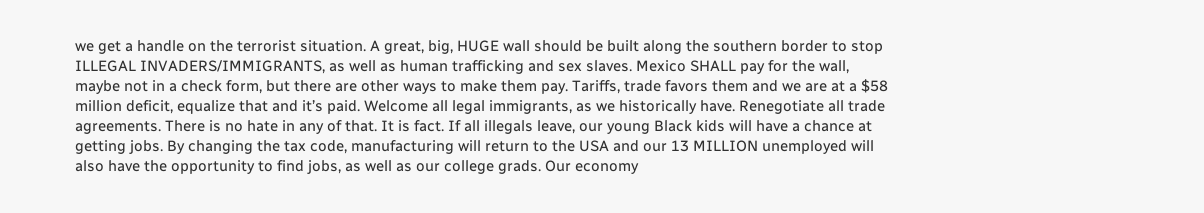we get a handle on the terrorist situation. A great, big, HUGE wall should be built along the southern border to stop ILLEGAL INVADERS/IMMIGRANTS, as well as human trafficking and sex slaves. Mexico SHALL pay for the wall, maybe not in a check form, but there are other ways to make them pay. Tariffs, trade favors them and we are at a $58 million deficit, equalize that and it’s paid. Welcome all legal immigrants, as we historically have. Renegotiate all trade agreements. There is no hate in any of that. It is fact. If all illegals leave, our young Black kids will have a chance at getting jobs. By changing the tax code, manufacturing will return to the USA and our 13 MILLION unemployed will also have the opportunity to find jobs, as well as our college grads. Our economy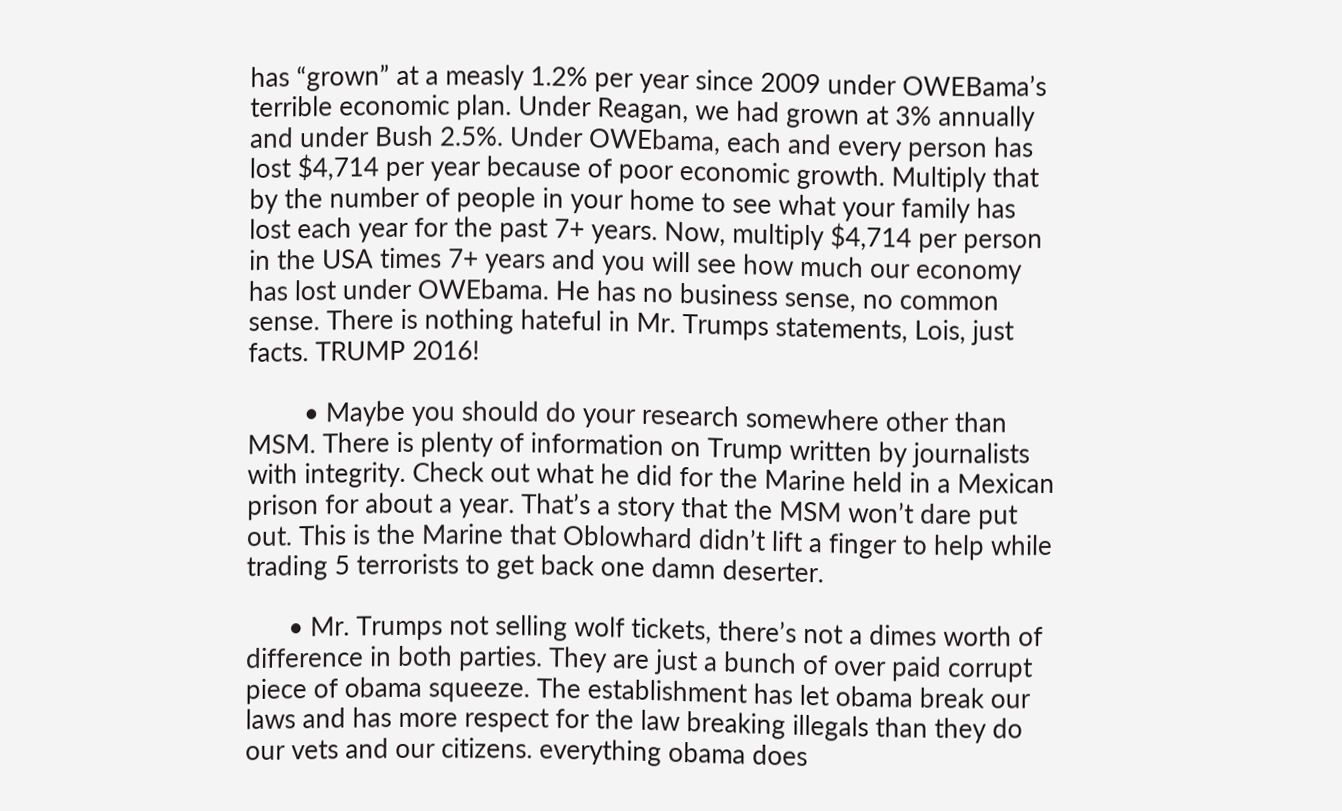has “grown” at a measly 1.2% per year since 2009 under OWEBama’s terrible economic plan. Under Reagan, we had grown at 3% annually and under Bush 2.5%. Under OWEbama, each and every person has lost $4,714 per year because of poor economic growth. Multiply that by the number of people in your home to see what your family has lost each year for the past 7+ years. Now, multiply $4,714 per person in the USA times 7+ years and you will see how much our economy has lost under OWEbama. He has no business sense, no common sense. There is nothing hateful in Mr. Trumps statements, Lois, just facts. TRUMP 2016!

        • Maybe you should do your research somewhere other than MSM. There is plenty of information on Trump written by journalists with integrity. Check out what he did for the Marine held in a Mexican prison for about a year. That’s a story that the MSM won’t dare put out. This is the Marine that Oblowhard didn’t lift a finger to help while trading 5 terrorists to get back one damn deserter.

      • Mr. Trumps not selling wolf tickets, there’s not a dimes worth of difference in both parties. They are just a bunch of over paid corrupt piece of obama squeeze. The establishment has let obama break our laws and has more respect for the law breaking illegals than they do our vets and our citizens. everything obama does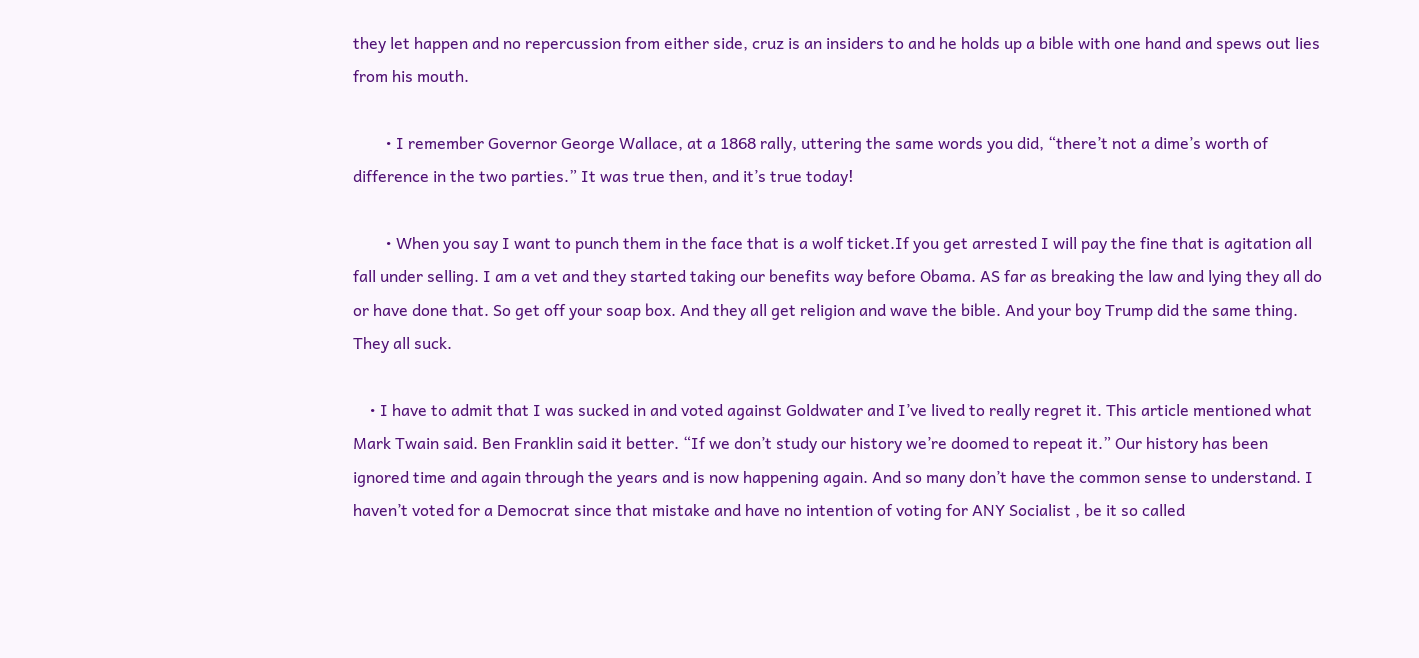they let happen and no repercussion from either side, cruz is an insiders to and he holds up a bible with one hand and spews out lies from his mouth.

        • I remember Governor George Wallace, at a 1868 rally, uttering the same words you did, “there’t not a dime’s worth of difference in the two parties.” It was true then, and it’s true today!

        • When you say I want to punch them in the face that is a wolf ticket.If you get arrested I will pay the fine that is agitation all fall under selling. I am a vet and they started taking our benefits way before Obama. AS far as breaking the law and lying they all do or have done that. So get off your soap box. And they all get religion and wave the bible. And your boy Trump did the same thing. They all suck.

    • I have to admit that I was sucked in and voted against Goldwater and I’ve lived to really regret it. This article mentioned what Mark Twain said. Ben Franklin said it better. “If we don’t study our history we’re doomed to repeat it.” Our history has been ignored time and again through the years and is now happening again. And so many don’t have the common sense to understand. I haven’t voted for a Democrat since that mistake and have no intention of voting for ANY Socialist , be it so called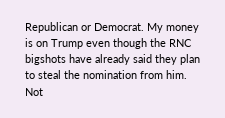Republican or Democrat. My money is on Trump even though the RNC bigshots have already said they plan to steal the nomination from him. Not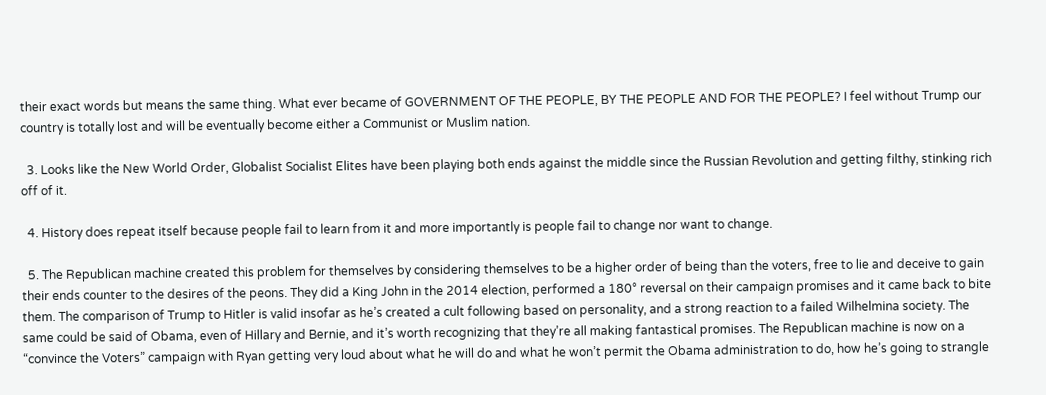their exact words but means the same thing. What ever became of GOVERNMENT OF THE PEOPLE, BY THE PEOPLE AND FOR THE PEOPLE? I feel without Trump our country is totally lost and will be eventually become either a Communist or Muslim nation.

  3. Looks like the New World Order, Globalist Socialist Elites have been playing both ends against the middle since the Russian Revolution and getting filthy, stinking rich off of it.

  4. History does repeat itself because people fail to learn from it and more importantly is people fail to change nor want to change.

  5. The Republican machine created this problem for themselves by considering themselves to be a higher order of being than the voters, free to lie and deceive to gain their ends counter to the desires of the peons. They did a King John in the 2014 election, performed a 180° reversal on their campaign promises and it came back to bite them. The comparison of Trump to Hitler is valid insofar as he’s created a cult following based on personality, and a strong reaction to a failed Wilhelmina society. The same could be said of Obama, even of Hillary and Bernie, and it’s worth recognizing that they’re all making fantastical promises. The Republican machine is now on a “convince the Voters” campaign with Ryan getting very loud about what he will do and what he won’t permit the Obama administration to do, how he’s going to strangle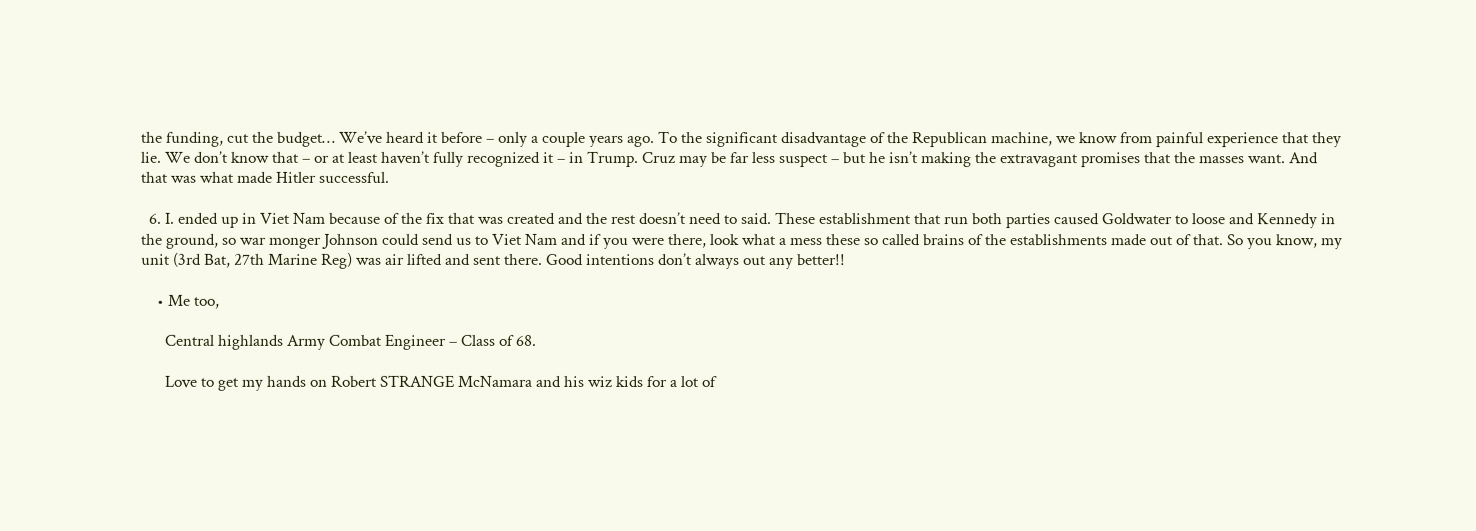the funding, cut the budget… We’ve heard it before – only a couple years ago. To the significant disadvantage of the Republican machine, we know from painful experience that they lie. We don’t know that – or at least haven’t fully recognized it – in Trump. Cruz may be far less suspect – but he isn’t making the extravagant promises that the masses want. And that was what made Hitler successful.

  6. I. ended up in Viet Nam because of the fix that was created and the rest doesn’t need to said. These establishment that run both parties caused Goldwater to loose and Kennedy in the ground, so war monger Johnson could send us to Viet Nam and if you were there, look what a mess these so called brains of the establishments made out of that. So you know, my unit (3rd Bat, 27th Marine Reg) was air lifted and sent there. Good intentions don’t always out any better!!

    • Me too,

      Central highlands Army Combat Engineer – Class of 68.

      Love to get my hands on Robert STRANGE McNamara and his wiz kids for a lot of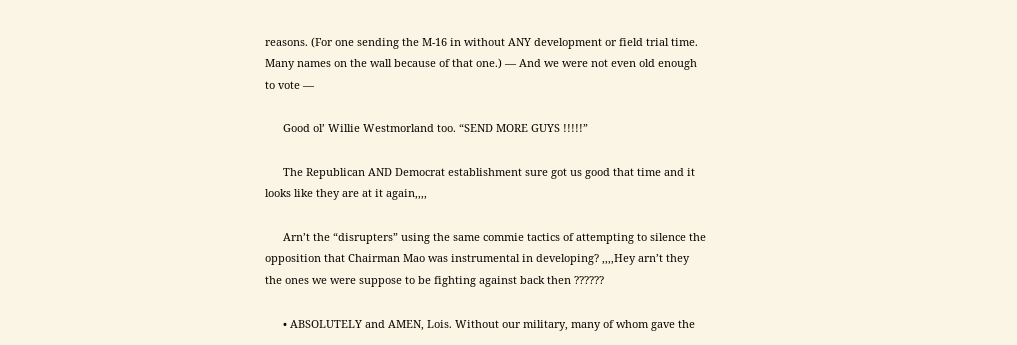reasons. (For one sending the M-16 in without ANY development or field trial time. Many names on the wall because of that one.) — And we were not even old enough to vote —

      Good ol’ Willie Westmorland too. “SEND MORE GUYS !!!!!”

      The Republican AND Democrat establishment sure got us good that time and it looks like they are at it again,,,,

      Arn’t the “disrupters” using the same commie tactics of attempting to silence the opposition that Chairman Mao was instrumental in developing? ,,,,Hey arn’t they the ones we were suppose to be fighting against back then ??????

      • ABSOLUTELY and AMEN, Lois. Without our military, many of whom gave the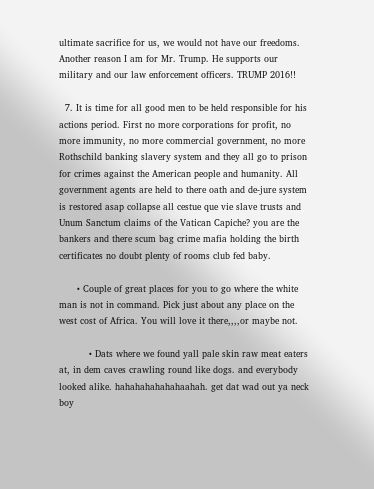ultimate sacrifice for us, we would not have our freedoms. Another reason I am for Mr. Trump. He supports our military and our law enforcement officers. TRUMP 2016!!

  7. It is time for all good men to be held responsible for his actions period. First no more corporations for profit, no more immunity, no more commercial government, no more Rothschild banking slavery system and they all go to prison for crimes against the American people and humanity. All government agents are held to there oath and de-jure system is restored asap collapse all cestue que vie slave trusts and Unum Sanctum claims of the Vatican Capiche? you are the bankers and there scum bag crime mafia holding the birth certificates no doubt plenty of rooms club fed baby.

      • Couple of great places for you to go where the white man is not in command. Pick just about any place on the west cost of Africa. You will love it there,,,,or maybe not.

          • Dats where we found yall pale skin raw meat eaters at, in dem caves crawling round like dogs. and everybody looked alike. hahahahahahahaahah. get dat wad out ya neck boy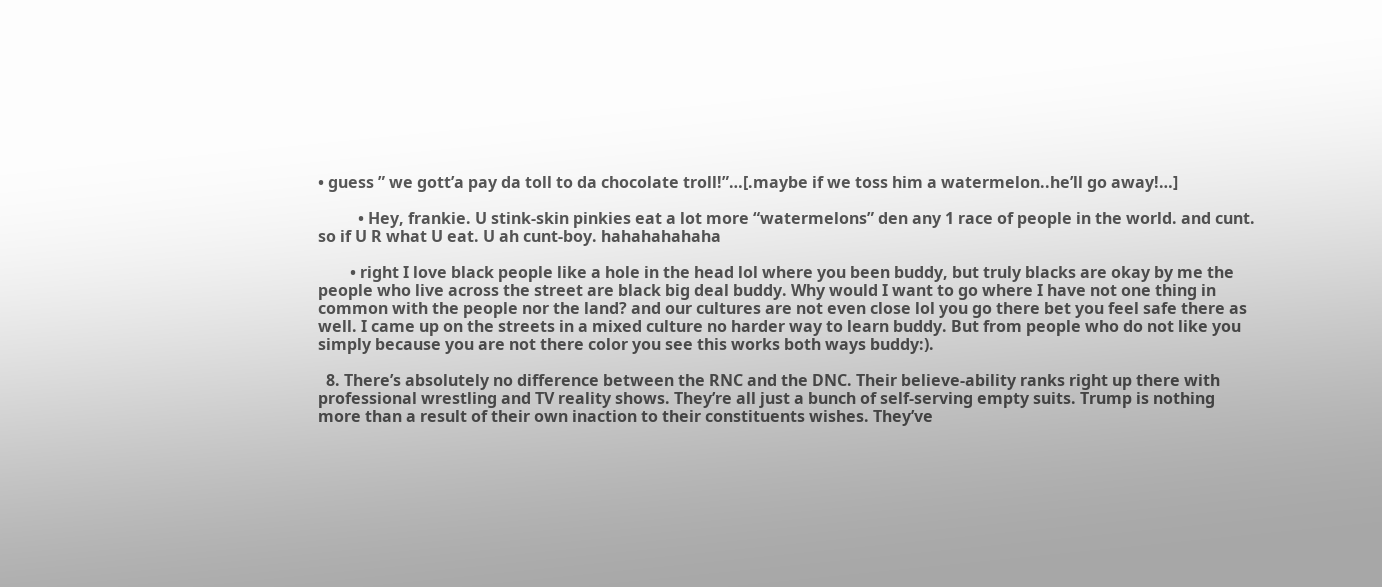• guess ” we gott’a pay da toll to da chocolate troll!”…[.maybe if we toss him a watermelon..he’ll go away!…]

          • Hey, frankie. U stink-skin pinkies eat a lot more “watermelons” den any 1 race of people in the world. and cunt. so if U R what U eat. U ah cunt-boy. hahahahahaha

        • right I love black people like a hole in the head lol where you been buddy, but truly blacks are okay by me the people who live across the street are black big deal buddy. Why would I want to go where I have not one thing in common with the people nor the land? and our cultures are not even close lol you go there bet you feel safe there as well. I came up on the streets in a mixed culture no harder way to learn buddy. But from people who do not like you simply because you are not there color you see this works both ways buddy:).

  8. There’s absolutely no difference between the RNC and the DNC. Their believe-ability ranks right up there with professional wrestling and TV reality shows. They’re all just a bunch of self-serving empty suits. Trump is nothing more than a result of their own inaction to their constituents wishes. They’ve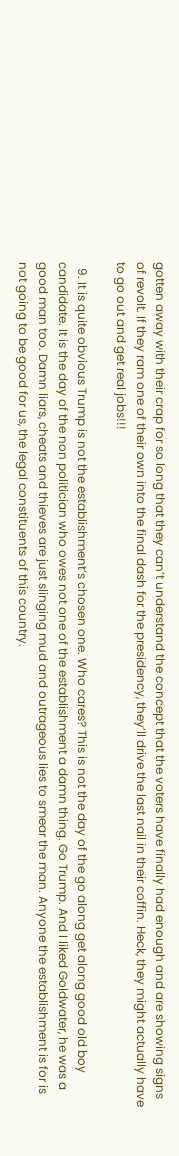gotten away with their crap for so long that they can’t understand the concept that the voters have finally had enough and are showing signs of revolt. If they ram one of their own into the final dash for the presidency, they’ll drive the last nail in their coffin. Heck, they might actually have to go out and get real jobs!!!

  9. It is quite obvious Trump is not the establishment’s chosen one. Who cares? This is not the day of the go along get along good old boy candidate. It is the day of the non politician who owes not one of the establishment a damn thing. Go Trump. And I liked Goldwater, he was a good man too. Damn liars, cheats and thieves are just slinging mud and outrageous lies to smear the man. Anyone the establishment is for is not going to be good for us, the legal constituents of this country.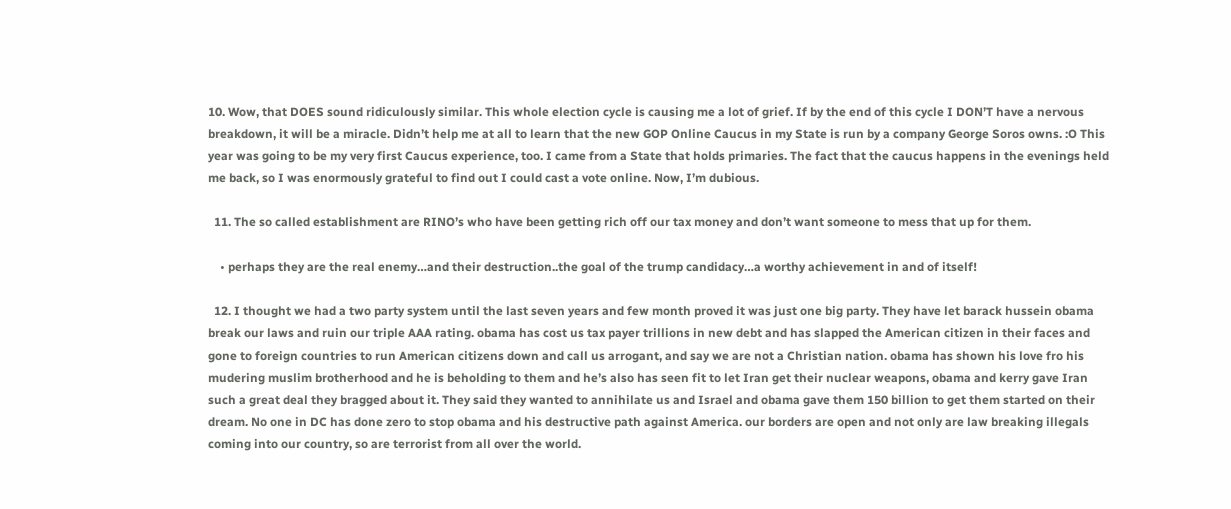10. Wow, that DOES sound ridiculously similar. This whole election cycle is causing me a lot of grief. If by the end of this cycle I DON’T have a nervous breakdown, it will be a miracle. Didn’t help me at all to learn that the new GOP Online Caucus in my State is run by a company George Soros owns. :O This year was going to be my very first Caucus experience, too. I came from a State that holds primaries. The fact that the caucus happens in the evenings held me back, so I was enormously grateful to find out I could cast a vote online. Now, I’m dubious.

  11. The so called establishment are RINO’s who have been getting rich off our tax money and don’t want someone to mess that up for them.

    • perhaps they are the real enemy…and their destruction..the goal of the trump candidacy…a worthy achievement in and of itself!

  12. I thought we had a two party system until the last seven years and few month proved it was just one big party. They have let barack hussein obama break our laws and ruin our triple AAA rating. obama has cost us tax payer trillions in new debt and has slapped the American citizen in their faces and gone to foreign countries to run American citizens down and call us arrogant, and say we are not a Christian nation. obama has shown his love fro his mudering muslim brotherhood and he is beholding to them and he’s also has seen fit to let Iran get their nuclear weapons, obama and kerry gave Iran such a great deal they bragged about it. They said they wanted to annihilate us and Israel and obama gave them 150 billion to get them started on their dream. No one in DC has done zero to stop obama and his destructive path against America. our borders are open and not only are law breaking illegals coming into our country, so are terrorist from all over the world.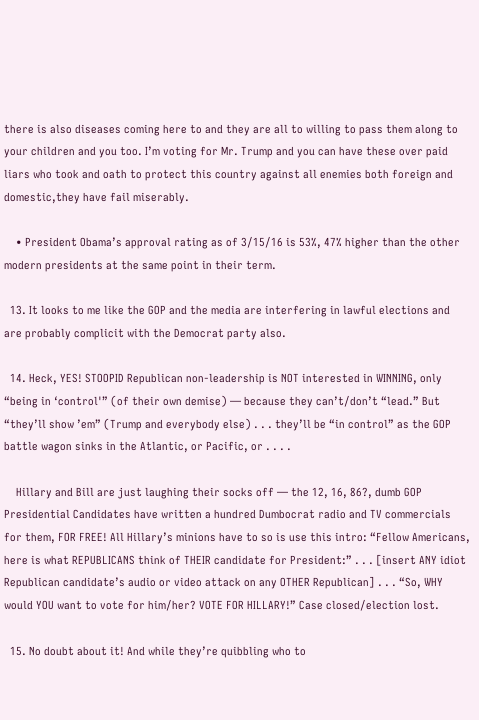there is also diseases coming here to and they are all to willing to pass them along to your children and you too. I’m voting for Mr. Trump and you can have these over paid liars who took and oath to protect this country against all enemies both foreign and domestic,they have fail miserably.

    • President Obama’s approval rating as of 3/15/16 is 53%, 47% higher than the other modern presidents at the same point in their term.

  13. It looks to me like the GOP and the media are interfering in lawful elections and are probably complicit with the Democrat party also.

  14. Heck, YES! STOOPID Republican non-leadership is NOT interested in WINNING, only “being in ‘control'” (of their own demise) — because they can’t/don’t “lead.” But “they’ll show ’em” (Trump and everybody else) . . . they’ll be “in control” as the GOP battle wagon sinks in the Atlantic, or Pacific, or . . . .

    Hillary and Bill are just laughing their socks off — the 12, 16, 86?, dumb GOP Presidential Candidates have written a hundred Dumbocrat radio and TV commercials for them, FOR FREE! All Hillary’s minions have to so is use this intro: “Fellow Americans, here is what REPUBLICANS think of THEIR candidate for President:” . . . [insert ANY idiot Republican candidate’s audio or video attack on any OTHER Republican] . . . “So, WHY would YOU want to vote for him/her? VOTE FOR HILLARY!” Case closed/election lost.

  15. No doubt about it! And while they’re quibbling who to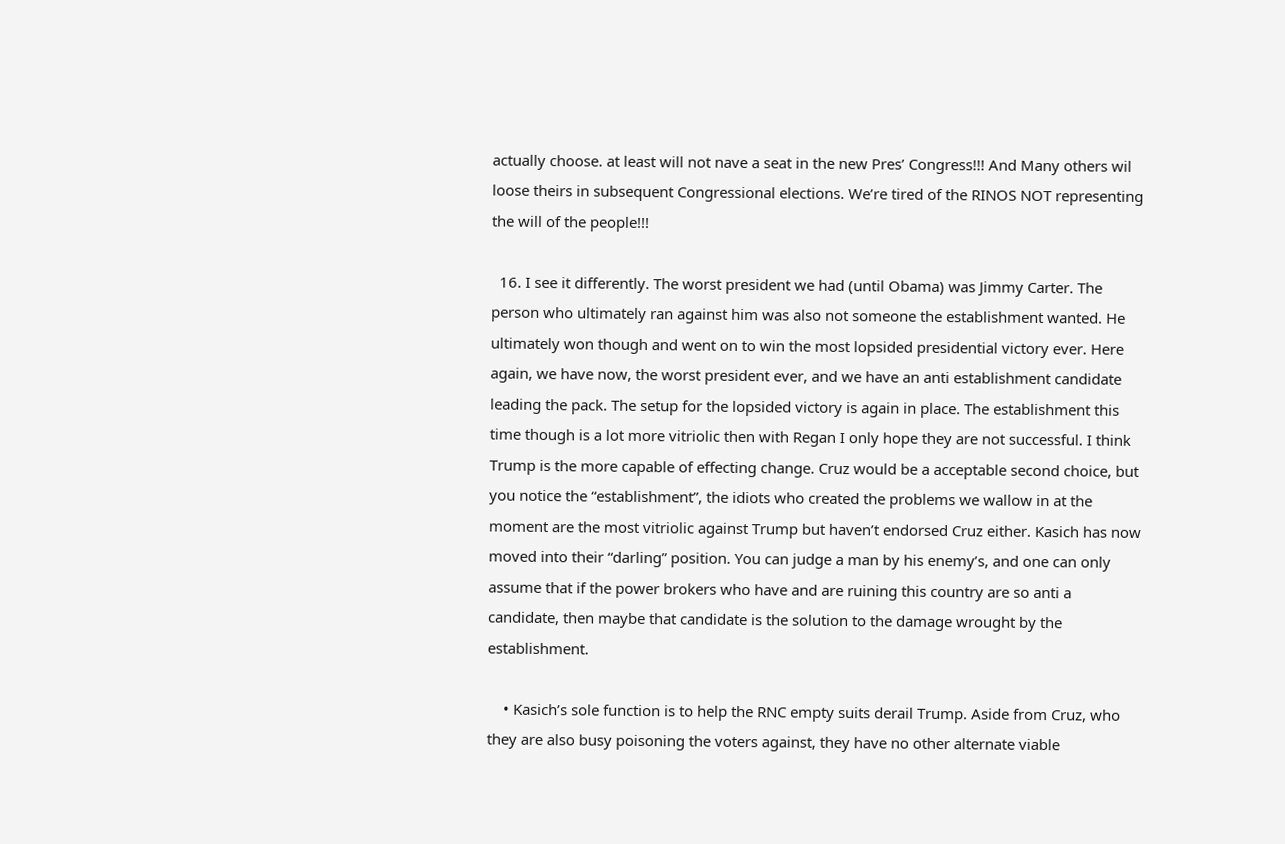actually choose. at least will not nave a seat in the new Pres’ Congress!!! And Many others wil loose theirs in subsequent Congressional elections. We’re tired of the RINOS NOT representing the will of the people!!!

  16. I see it differently. The worst president we had (until Obama) was Jimmy Carter. The person who ultimately ran against him was also not someone the establishment wanted. He ultimately won though and went on to win the most lopsided presidential victory ever. Here again, we have now, the worst president ever, and we have an anti establishment candidate leading the pack. The setup for the lopsided victory is again in place. The establishment this time though is a lot more vitriolic then with Regan I only hope they are not successful. I think Trump is the more capable of effecting change. Cruz would be a acceptable second choice, but you notice the “establishment”, the idiots who created the problems we wallow in at the moment are the most vitriolic against Trump but haven’t endorsed Cruz either. Kasich has now moved into their “darling” position. You can judge a man by his enemy’s, and one can only assume that if the power brokers who have and are ruining this country are so anti a candidate, then maybe that candidate is the solution to the damage wrought by the establishment.

    • Kasich’s sole function is to help the RNC empty suits derail Trump. Aside from Cruz, who they are also busy poisoning the voters against, they have no other alternate viable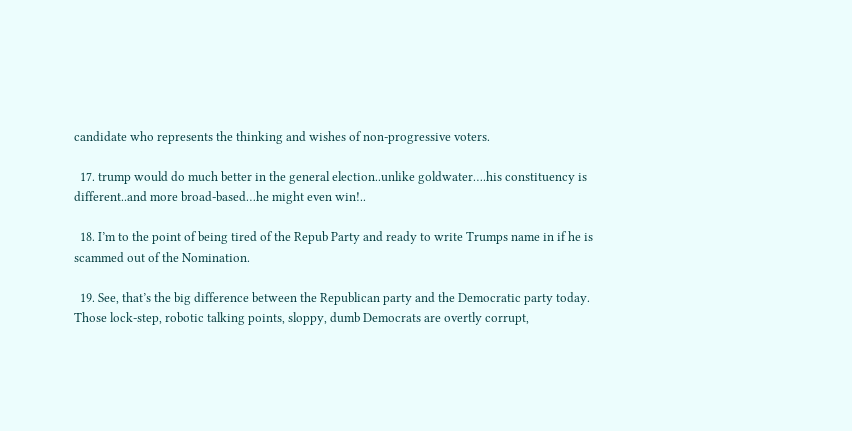candidate who represents the thinking and wishes of non-progressive voters.

  17. trump would do much better in the general election..unlike goldwater….his constituency is different..and more broad-based…he might even win!..

  18. I’m to the point of being tired of the Repub Party and ready to write Trumps name in if he is scammed out of the Nomination.

  19. See, that’s the big difference between the Republican party and the Democratic party today. Those lock-step, robotic talking points, sloppy, dumb Democrats are overtly corrupt,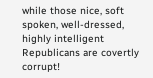while those nice, soft spoken, well-dressed, highly intelligent Republicans are covertly corrupt!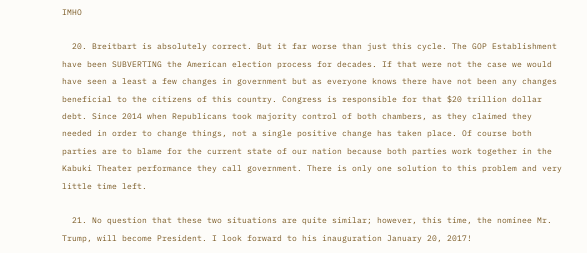IMHO

  20. Breitbart is absolutely correct. But it far worse than just this cycle. The GOP Establishment have been SUBVERTING the American election process for decades. If that were not the case we would have seen a least a few changes in government but as everyone knows there have not been any changes beneficial to the citizens of this country. Congress is responsible for that $20 trillion dollar debt. Since 2014 when Republicans took majority control of both chambers, as they claimed they needed in order to change things, not a single positive change has taken place. Of course both parties are to blame for the current state of our nation because both parties work together in the Kabuki Theater performance they call government. There is only one solution to this problem and very little time left.

  21. No question that these two situations are quite similar; however, this time, the nominee Mr. Trump, will become President. I look forward to his inauguration January 20, 2017!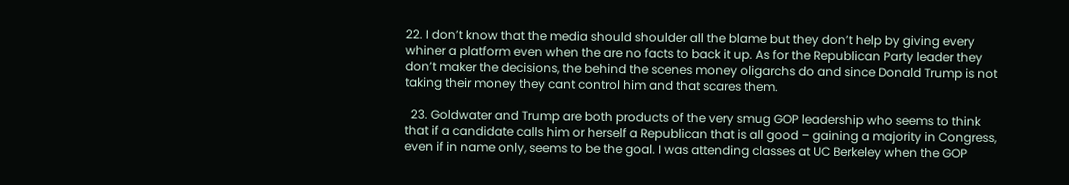22. I don’t know that the media should shoulder all the blame but they don’t help by giving every whiner a platform even when the are no facts to back it up. As for the Republican Party leader they don’t maker the decisions, the behind the scenes money oligarchs do and since Donald Trump is not taking their money they cant control him and that scares them.

  23. Goldwater and Trump are both products of the very smug GOP leadership who seems to think that if a candidate calls him or herself a Republican that is all good – gaining a majority in Congress, even if in name only, seems to be the goal. I was attending classes at UC Berkeley when the GOP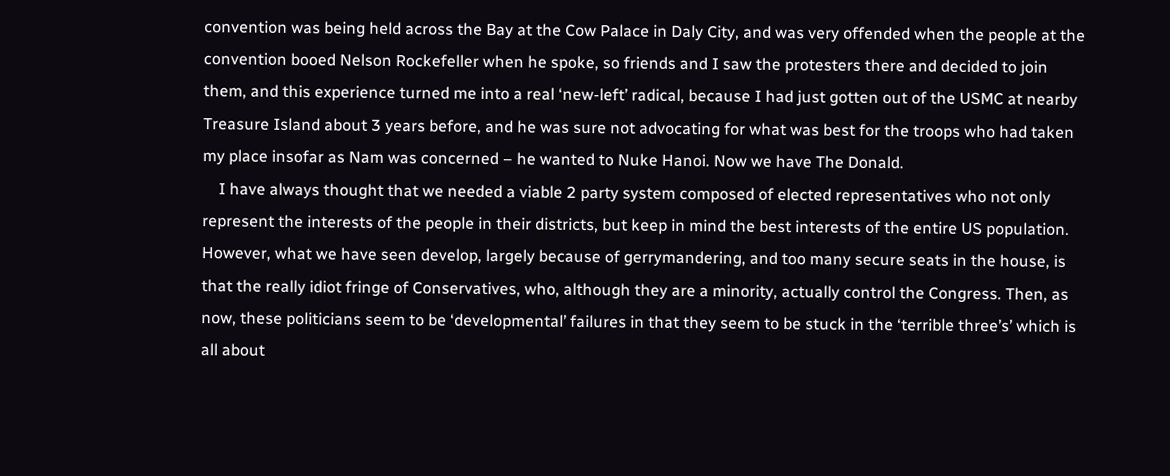convention was being held across the Bay at the Cow Palace in Daly City, and was very offended when the people at the convention booed Nelson Rockefeller when he spoke, so friends and I saw the protesters there and decided to join them, and this experience turned me into a real ‘new-left’ radical, because I had just gotten out of the USMC at nearby Treasure Island about 3 years before, and he was sure not advocating for what was best for the troops who had taken my place insofar as Nam was concerned – he wanted to Nuke Hanoi. Now we have The Donald.
    I have always thought that we needed a viable 2 party system composed of elected representatives who not only represent the interests of the people in their districts, but keep in mind the best interests of the entire US population. However, what we have seen develop, largely because of gerrymandering, and too many secure seats in the house, is that the really idiot fringe of Conservatives, who, although they are a minority, actually control the Congress. Then, as now, these politicians seem to be ‘developmental’ failures in that they seem to be stuck in the ‘terrible three’s’ which is all about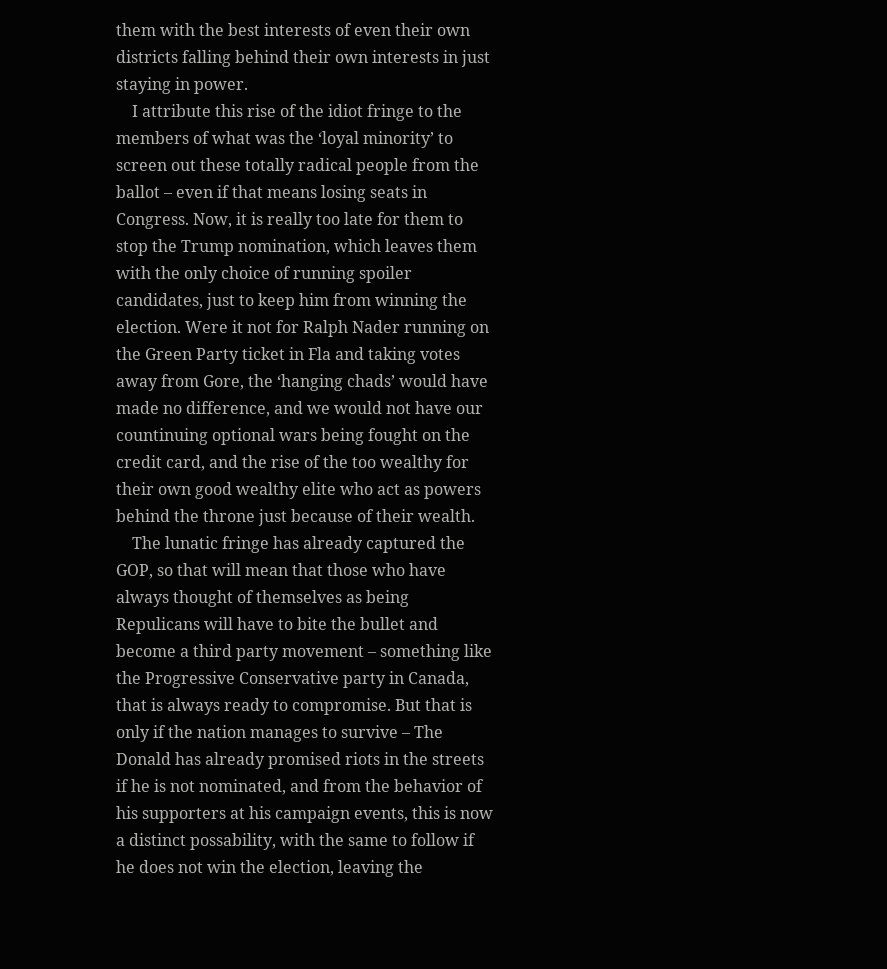them with the best interests of even their own districts falling behind their own interests in just staying in power.
    I attribute this rise of the idiot fringe to the members of what was the ‘loyal minority’ to screen out these totally radical people from the ballot – even if that means losing seats in Congress. Now, it is really too late for them to stop the Trump nomination, which leaves them with the only choice of running spoiler candidates, just to keep him from winning the election. Were it not for Ralph Nader running on the Green Party ticket in Fla and taking votes away from Gore, the ‘hanging chads’ would have made no difference, and we would not have our countinuing optional wars being fought on the credit card, and the rise of the too wealthy for their own good wealthy elite who act as powers behind the throne just because of their wealth.
    The lunatic fringe has already captured the GOP, so that will mean that those who have always thought of themselves as being Repulicans will have to bite the bullet and become a third party movement – something like the Progressive Conservative party in Canada, that is always ready to compromise. But that is only if the nation manages to survive – The Donald has already promised riots in the streets if he is not nominated, and from the behavior of his supporters at his campaign events, this is now a distinct possability, with the same to follow if he does not win the election, leaving the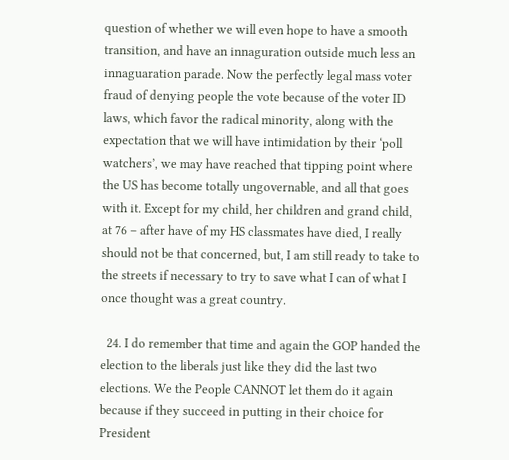question of whether we will even hope to have a smooth transition, and have an innaguration outside much less an innaguaration parade. Now the perfectly legal mass voter fraud of denying people the vote because of the voter ID laws, which favor the radical minority, along with the expectation that we will have intimidation by their ‘poll watchers’, we may have reached that tipping point where the US has become totally ungovernable, and all that goes with it. Except for my child, her children and grand child, at 76 – after have of my HS classmates have died, I really should not be that concerned, but, I am still ready to take to the streets if necessary to try to save what I can of what I once thought was a great country.

  24. I do remember that time and again the GOP handed the election to the liberals just like they did the last two elections. We the People CANNOT let them do it again because if they succeed in putting in their choice for President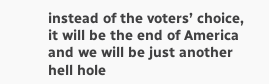instead of the voters’ choice, it will be the end of America and we will be just another hell hole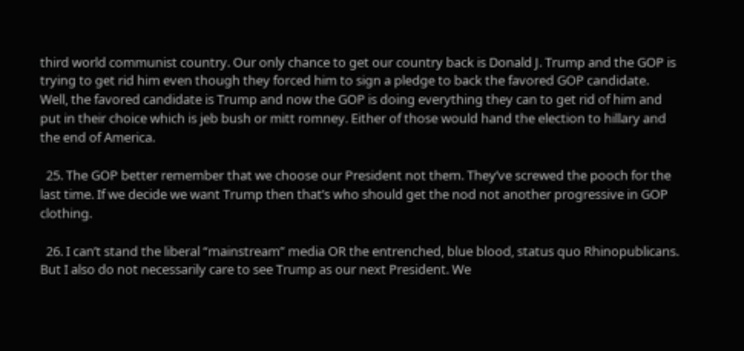third world communist country. Our only chance to get our country back is Donald J. Trump and the GOP is trying to get rid him even though they forced him to sign a pledge to back the favored GOP candidate. Well, the favored candidate is Trump and now the GOP is doing everything they can to get rid of him and put in their choice which is jeb bush or mitt romney. Either of those would hand the election to hillary and the end of America.

  25. The GOP better remember that we choose our President not them. They’ve screwed the pooch for the last time. If we decide we want Trump then that’s who should get the nod not another progressive in GOP clothing.

  26. I can’t stand the liberal “mainstream” media OR the entrenched, blue blood, status quo Rhinopublicans. But I also do not necessarily care to see Trump as our next President. We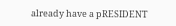already have a pRESIDENT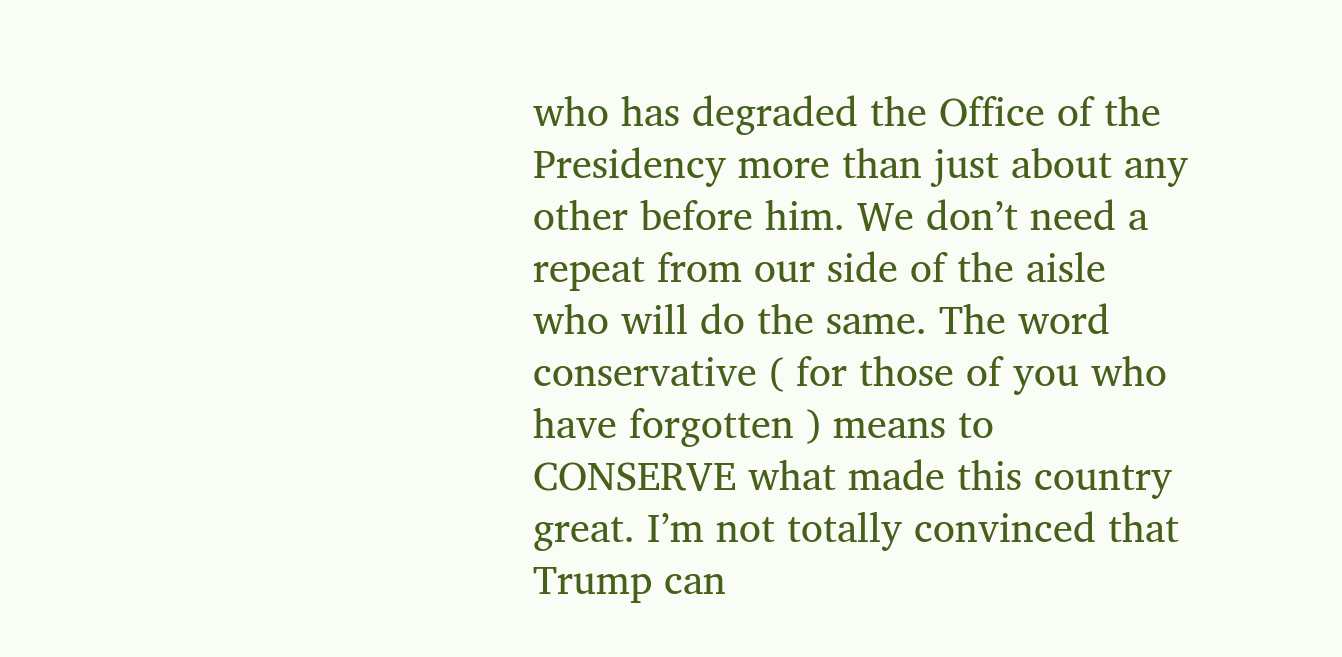who has degraded the Office of the Presidency more than just about any other before him. We don’t need a repeat from our side of the aisle who will do the same. The word conservative ( for those of you who have forgotten ) means to CONSERVE what made this country great. I’m not totally convinced that Trump can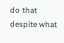do that despite what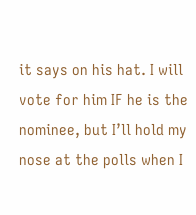it says on his hat. I will vote for him IF he is the nominee, but I’ll hold my nose at the polls when I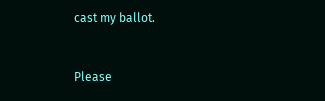cast my ballot.


Please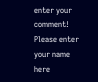enter your comment!
Please enter your name here